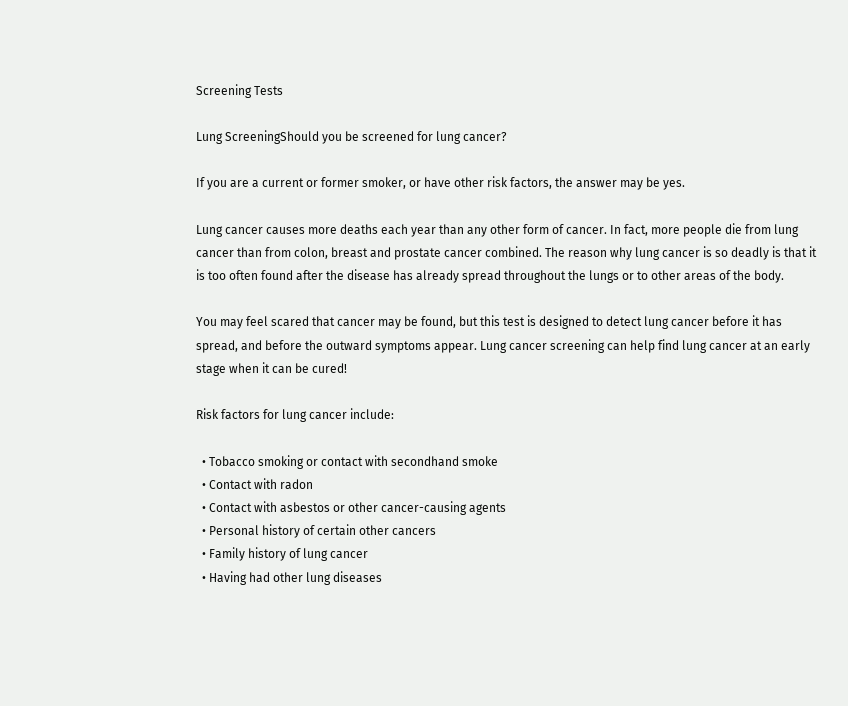Screening Tests

Lung ScreeningShould you be screened for lung cancer?

If you are a current or former smoker, or have other risk factors, the answer may be yes.

Lung cancer causes more deaths each year than any other form of cancer. In fact, more people die from lung cancer than from colon, breast and prostate cancer combined. The reason why lung cancer is so deadly is that it is too often found after the disease has already spread throughout the lungs or to other areas of the body.

You may feel scared that cancer may be found, but this test is designed to detect lung cancer before it has spread, and before the outward symptoms appear. Lung cancer screening can help find lung cancer at an early stage when it can be cured!

Risk factors for lung cancer include:

  • Tobacco smoking or contact with secondhand smoke
  • Contact with radon
  • Contact with asbestos or other cancer-causing agents
  • Personal history of certain other cancers
  • Family history of lung cancer
  • Having had other lung diseases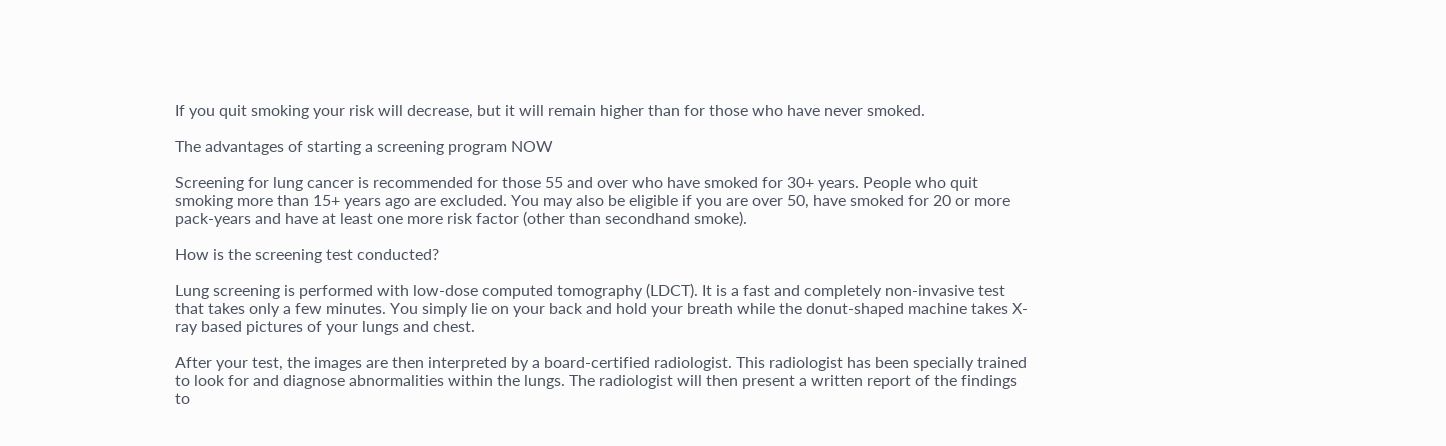If you quit smoking your risk will decrease, but it will remain higher than for those who have never smoked.

The advantages of starting a screening program NOW

Screening for lung cancer is recommended for those 55 and over who have smoked for 30+ years. People who quit smoking more than 15+ years ago are excluded. You may also be eligible if you are over 50, have smoked for 20 or more pack-years and have at least one more risk factor (other than secondhand smoke).

How is the screening test conducted?

Lung screening is performed with low-dose computed tomography (LDCT). It is a fast and completely non-invasive test that takes only a few minutes. You simply lie on your back and hold your breath while the donut-shaped machine takes X-ray based pictures of your lungs and chest.

After your test, the images are then interpreted by a board-certified radiologist. This radiologist has been specially trained to look for and diagnose abnormalities within the lungs. The radiologist will then present a written report of the findings to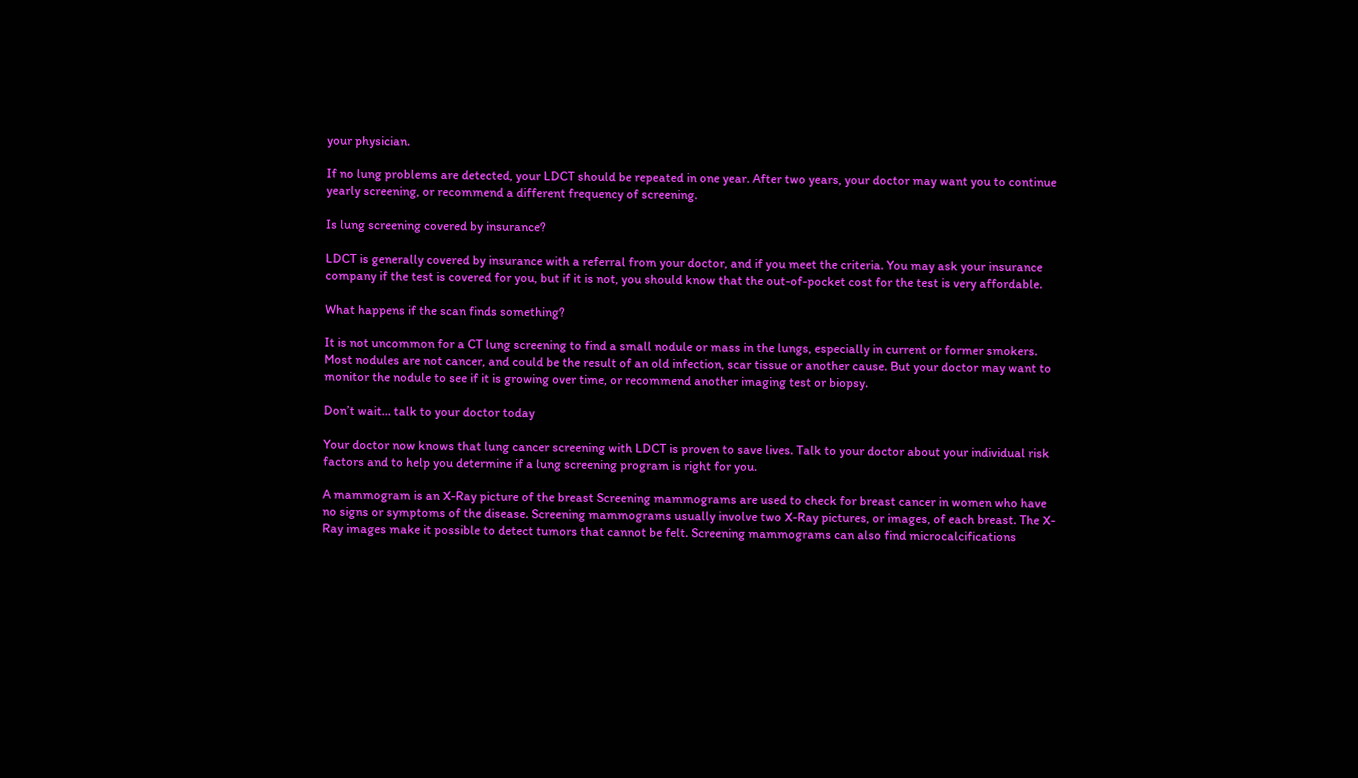your physician.

If no lung problems are detected, your LDCT should be repeated in one year. After two years, your doctor may want you to continue yearly screening, or recommend a different frequency of screening.

Is lung screening covered by insurance?

LDCT is generally covered by insurance with a referral from your doctor, and if you meet the criteria. You may ask your insurance company if the test is covered for you, but if it is not, you should know that the out-of-pocket cost for the test is very affordable.

What happens if the scan finds something?

It is not uncommon for a CT lung screening to find a small nodule or mass in the lungs, especially in current or former smokers. Most nodules are not cancer, and could be the result of an old infection, scar tissue or another cause. But your doctor may want to monitor the nodule to see if it is growing over time, or recommend another imaging test or biopsy.

Don’t wait… talk to your doctor today

Your doctor now knows that lung cancer screening with LDCT is proven to save lives. Talk to your doctor about your individual risk factors and to help you determine if a lung screening program is right for you.

A mammogram is an X-Ray picture of the breast Screening mammograms are used to check for breast cancer in women who have no signs or symptoms of the disease. Screening mammograms usually involve two X-Ray pictures, or images, of each breast. The X-Ray images make it possible to detect tumors that cannot be felt. Screening mammograms can also find microcalcifications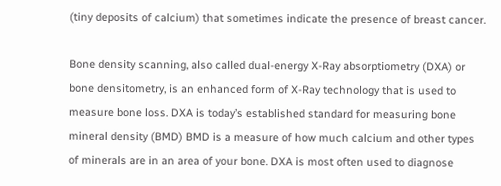(tiny deposits of calcium) that sometimes indicate the presence of breast cancer.

Bone density scanning, also called dual-energy X-Ray absorptiometry (DXA) or bone densitometry, is an enhanced form of X-Ray technology that is used to measure bone loss. DXA is today’s established standard for measuring bone mineral density (BMD) BMD is a measure of how much calcium and other types of minerals are in an area of your bone. DXA is most often used to diagnose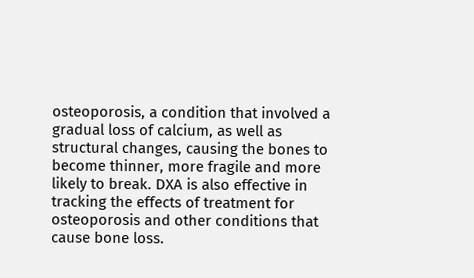osteoporosis, a condition that involved a gradual loss of calcium, as well as structural changes, causing the bones to become thinner, more fragile and more likely to break. DXA is also effective in tracking the effects of treatment for osteoporosis and other conditions that cause bone loss.